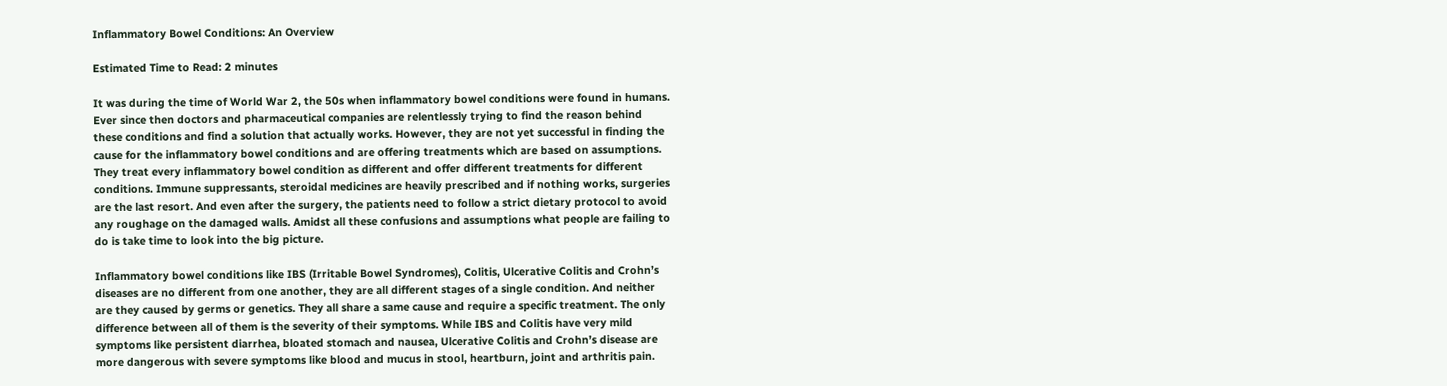Inflammatory Bowel Conditions: An Overview

Estimated Time to Read: 2 minutes

It was during the time of World War 2, the 50s when inflammatory bowel conditions were found in humans. Ever since then doctors and pharmaceutical companies are relentlessly trying to find the reason behind these conditions and find a solution that actually works. However, they are not yet successful in finding the cause for the inflammatory bowel conditions and are offering treatments which are based on assumptions. They treat every inflammatory bowel condition as different and offer different treatments for different conditions. Immune suppressants, steroidal medicines are heavily prescribed and if nothing works, surgeries are the last resort. And even after the surgery, the patients need to follow a strict dietary protocol to avoid any roughage on the damaged walls. Amidst all these confusions and assumptions what people are failing to do is take time to look into the big picture.

Inflammatory bowel conditions like IBS (Irritable Bowel Syndromes), Colitis, Ulcerative Colitis and Crohn’s diseases are no different from one another, they are all different stages of a single condition. And neither are they caused by germs or genetics. They all share a same cause and require a specific treatment. The only difference between all of them is the severity of their symptoms. While IBS and Colitis have very mild symptoms like persistent diarrhea, bloated stomach and nausea, Ulcerative Colitis and Crohn’s disease are more dangerous with severe symptoms like blood and mucus in stool, heartburn, joint and arthritis pain.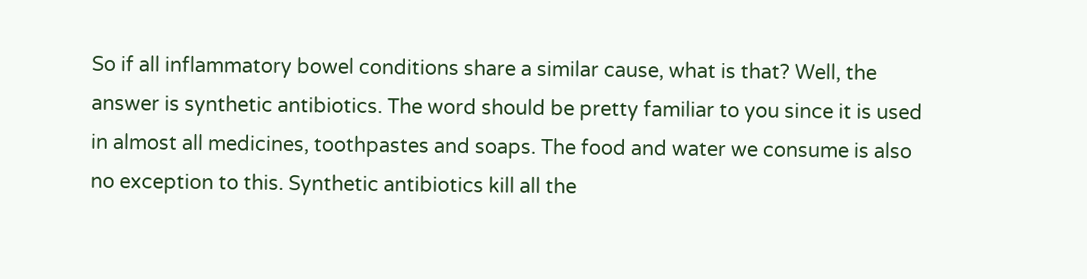So if all inflammatory bowel conditions share a similar cause, what is that? Well, the answer is synthetic antibiotics. The word should be pretty familiar to you since it is used in almost all medicines, toothpastes and soaps. The food and water we consume is also no exception to this. Synthetic antibiotics kill all the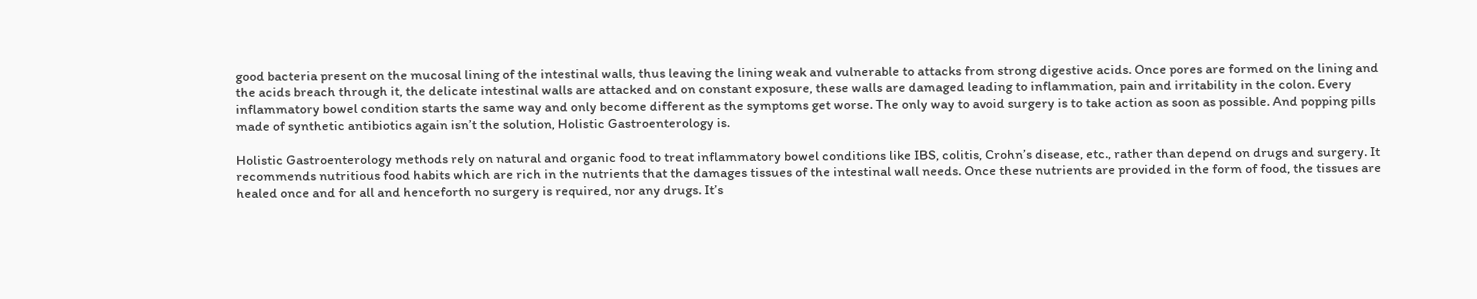good bacteria present on the mucosal lining of the intestinal walls, thus leaving the lining weak and vulnerable to attacks from strong digestive acids. Once pores are formed on the lining and the acids breach through it, the delicate intestinal walls are attacked and on constant exposure, these walls are damaged leading to inflammation, pain and irritability in the colon. Every inflammatory bowel condition starts the same way and only become different as the symptoms get worse. The only way to avoid surgery is to take action as soon as possible. And popping pills made of synthetic antibiotics again isn’t the solution, Holistic Gastroenterology is.

Holistic Gastroenterology methods rely on natural and organic food to treat inflammatory bowel conditions like IBS, colitis, Crohn’s disease, etc., rather than depend on drugs and surgery. It recommends nutritious food habits which are rich in the nutrients that the damages tissues of the intestinal wall needs. Once these nutrients are provided in the form of food, the tissues are healed once and for all and henceforth no surgery is required, nor any drugs. It’s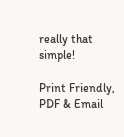really that simple!

Print Friendly, PDF & Email